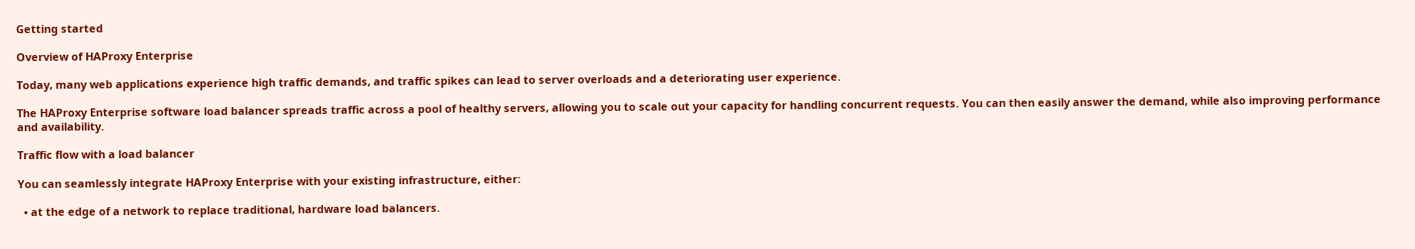Getting started

Overview of HAProxy Enterprise

Today, many web applications experience high traffic demands, and traffic spikes can lead to server overloads and a deteriorating user experience.

The HAProxy Enterprise software load balancer spreads traffic across a pool of healthy servers, allowing you to scale out your capacity for handling concurrent requests. You can then easily answer the demand, while also improving performance and availability.

Traffic flow with a load balancer

You can seamlessly integrate HAProxy Enterprise with your existing infrastructure, either:

  • at the edge of a network to replace traditional, hardware load balancers.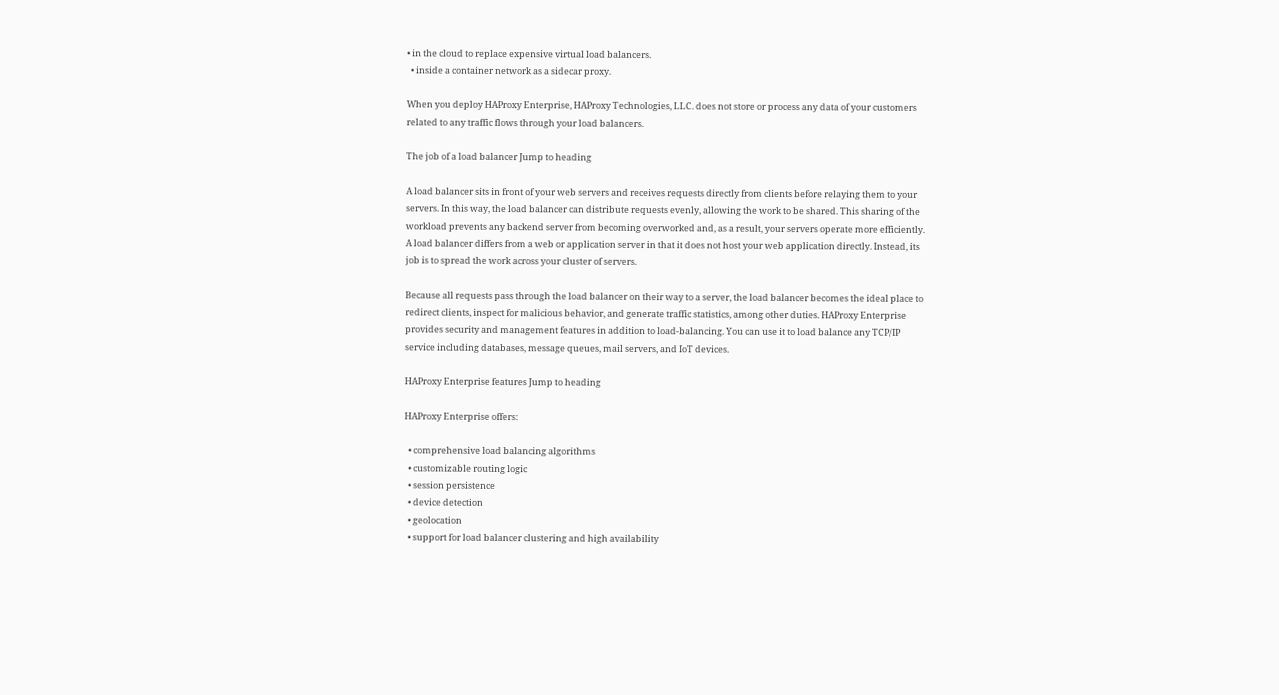• in the cloud to replace expensive virtual load balancers.
  • inside a container network as a sidecar proxy.

When you deploy HAProxy Enterprise, HAProxy Technologies, LLC. does not store or process any data of your customers related to any traffic flows through your load balancers.

The job of a load balancer Jump to heading

A load balancer sits in front of your web servers and receives requests directly from clients before relaying them to your servers. In this way, the load balancer can distribute requests evenly, allowing the work to be shared. This sharing of the workload prevents any backend server from becoming overworked and, as a result, your servers operate more efficiently. A load balancer differs from a web or application server in that it does not host your web application directly. Instead, its job is to spread the work across your cluster of servers.

Because all requests pass through the load balancer on their way to a server, the load balancer becomes the ideal place to redirect clients, inspect for malicious behavior, and generate traffic statistics, among other duties. HAProxy Enterprise provides security and management features in addition to load-balancing. You can use it to load balance any TCP/IP service including databases, message queues, mail servers, and IoT devices.

HAProxy Enterprise features Jump to heading

HAProxy Enterprise offers:

  • comprehensive load balancing algorithms
  • customizable routing logic
  • session persistence
  • device detection
  • geolocation
  • support for load balancer clustering and high availability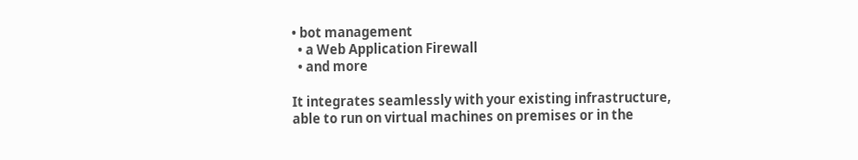• bot management
  • a Web Application Firewall
  • and more

It integrates seamlessly with your existing infrastructure, able to run on virtual machines on premises or in the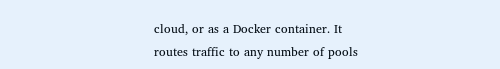cloud, or as a Docker container. It routes traffic to any number of pools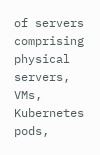of servers comprising physical servers, VMs, Kubernetes pods,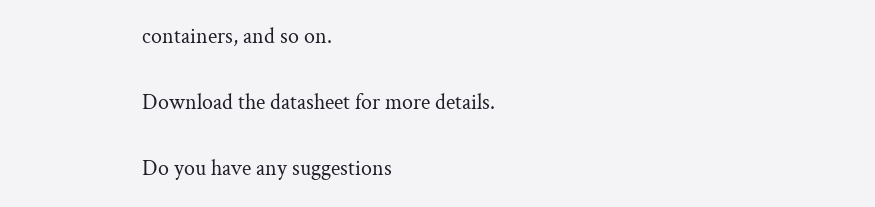containers, and so on.

Download the datasheet for more details.

Do you have any suggestions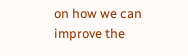on how we can improve the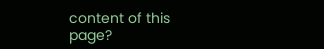content of this page?